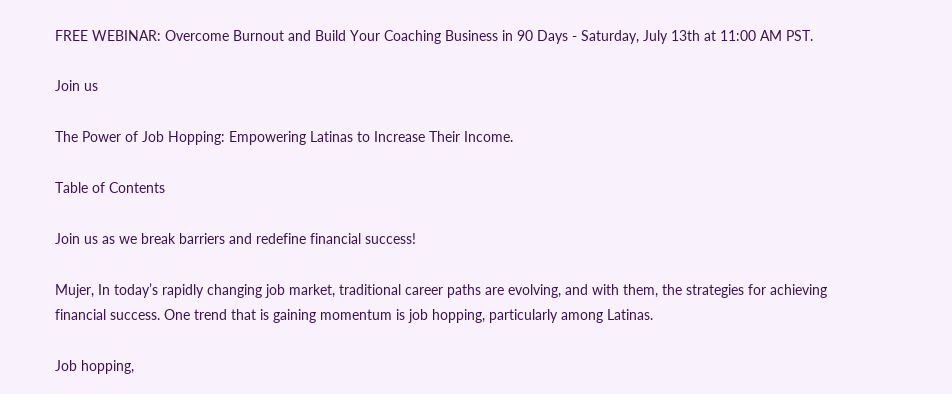FREE WEBINAR: Overcome Burnout and Build Your Coaching Business in 90 Days - Saturday, July 13th at 11:00 AM PST.

Join us

The Power of Job Hopping: Empowering Latinas to Increase Their Income.

Table of Contents

Join us as we break barriers and redefine financial success!

Mujer, In today’s rapidly changing job market, traditional career paths are evolving, and with them, the strategies for achieving financial success. One trend that is gaining momentum is job hopping, particularly among Latinas.

Job hopping,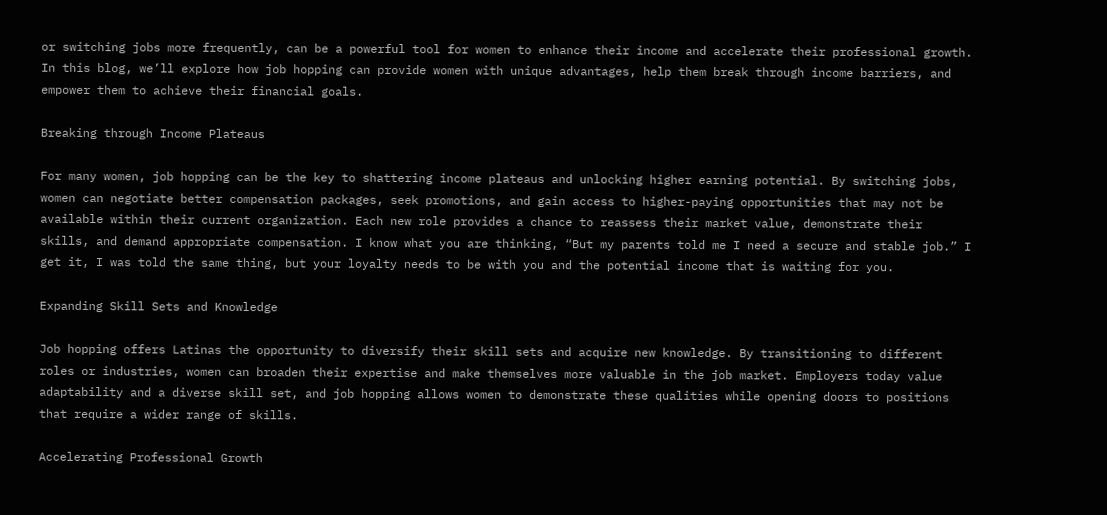or switching jobs more frequently, can be a powerful tool for women to enhance their income and accelerate their professional growth. In this blog, we’ll explore how job hopping can provide women with unique advantages, help them break through income barriers, and empower them to achieve their financial goals.

Breaking through Income Plateaus

For many women, job hopping can be the key to shattering income plateaus and unlocking higher earning potential. By switching jobs, women can negotiate better compensation packages, seek promotions, and gain access to higher-paying opportunities that may not be available within their current organization. Each new role provides a chance to reassess their market value, demonstrate their skills, and demand appropriate compensation. I know what you are thinking, “But my parents told me I need a secure and stable job.” I get it, I was told the same thing, but your loyalty needs to be with you and the potential income that is waiting for you.

Expanding Skill Sets and Knowledge

Job hopping offers Latinas the opportunity to diversify their skill sets and acquire new knowledge. By transitioning to different roles or industries, women can broaden their expertise and make themselves more valuable in the job market. Employers today value adaptability and a diverse skill set, and job hopping allows women to demonstrate these qualities while opening doors to positions that require a wider range of skills.

Accelerating Professional Growth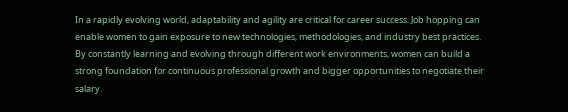In a rapidly evolving world, adaptability and agility are critical for career success. Job hopping can enable women to gain exposure to new technologies, methodologies, and industry best practices. By constantly learning and evolving through different work environments, women can build a strong foundation for continuous professional growth and bigger opportunities to negotiate their salary.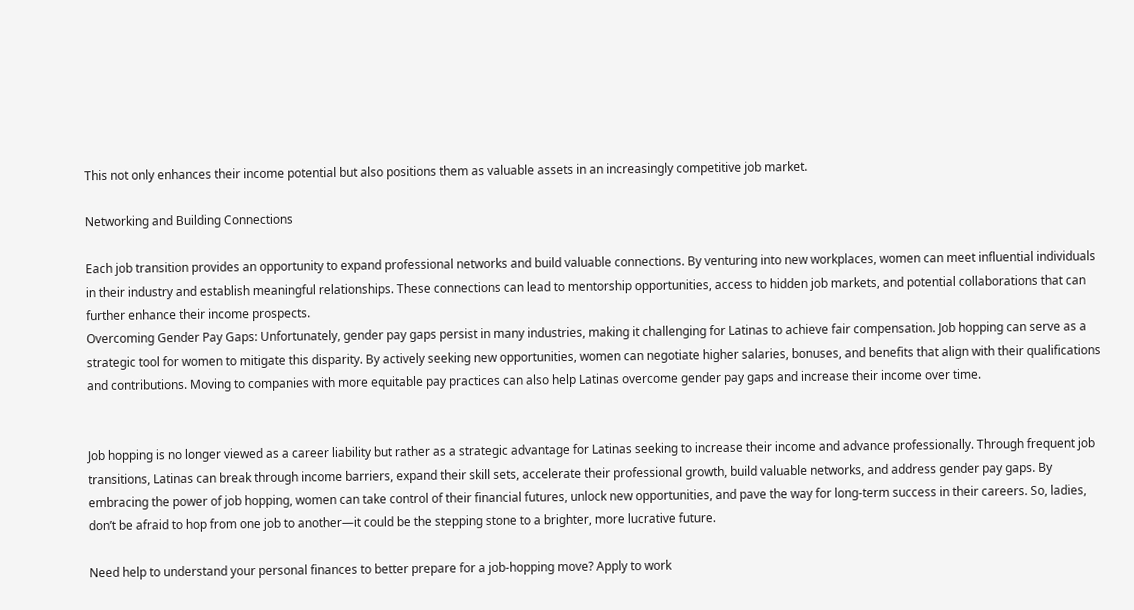This not only enhances their income potential but also positions them as valuable assets in an increasingly competitive job market.

Networking and Building Connections

Each job transition provides an opportunity to expand professional networks and build valuable connections. By venturing into new workplaces, women can meet influential individuals in their industry and establish meaningful relationships. These connections can lead to mentorship opportunities, access to hidden job markets, and potential collaborations that can further enhance their income prospects.
Overcoming Gender Pay Gaps: Unfortunately, gender pay gaps persist in many industries, making it challenging for Latinas to achieve fair compensation. Job hopping can serve as a strategic tool for women to mitigate this disparity. By actively seeking new opportunities, women can negotiate higher salaries, bonuses, and benefits that align with their qualifications and contributions. Moving to companies with more equitable pay practices can also help Latinas overcome gender pay gaps and increase their income over time.


Job hopping is no longer viewed as a career liability but rather as a strategic advantage for Latinas seeking to increase their income and advance professionally. Through frequent job transitions, Latinas can break through income barriers, expand their skill sets, accelerate their professional growth, build valuable networks, and address gender pay gaps. By embracing the power of job hopping, women can take control of their financial futures, unlock new opportunities, and pave the way for long-term success in their careers. So, ladies, don’t be afraid to hop from one job to another—it could be the stepping stone to a brighter, more lucrative future.

Need help to understand your personal finances to better prepare for a job-hopping move? Apply to work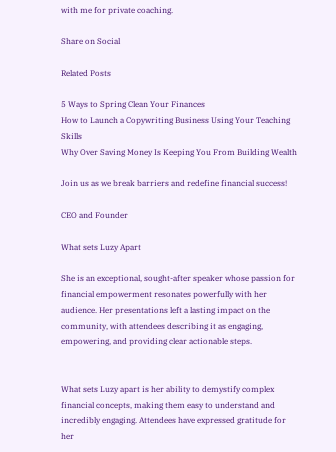with me for private coaching.

Share on Social

Related Posts

5 Ways to Spring Clean Your Finances
How to Launch a Copywriting Business Using Your Teaching Skills
Why Over Saving Money Is Keeping You From Building Wealth

Join us as we break barriers and redefine financial success!

CEO and Founder

What sets Luzy Apart

She is an exceptional, sought-after speaker whose passion for financial empowerment resonates powerfully with her audience. Her presentations left a lasting impact on the community, with attendees describing it as engaging, empowering, and providing clear actionable steps.


What sets Luzy apart is her ability to demystify complex financial concepts, making them easy to understand and incredibly engaging. Attendees have expressed gratitude for her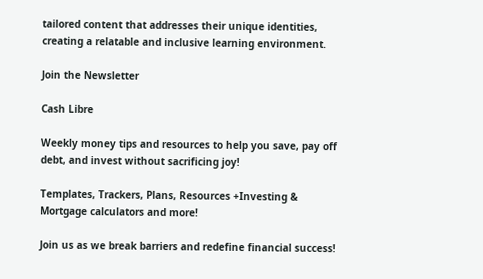tailored content that addresses their unique identities, creating a relatable and inclusive learning environment.

Join the Newsletter

Cash Libre

Weekly money tips and resources to help you save, pay off debt, and invest without sacrificing joy!

Templates, Trackers, Plans, Resources +Investing & Mortgage calculators and more!

Join us as we break barriers and redefine financial success!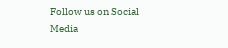Follow us on Social Media